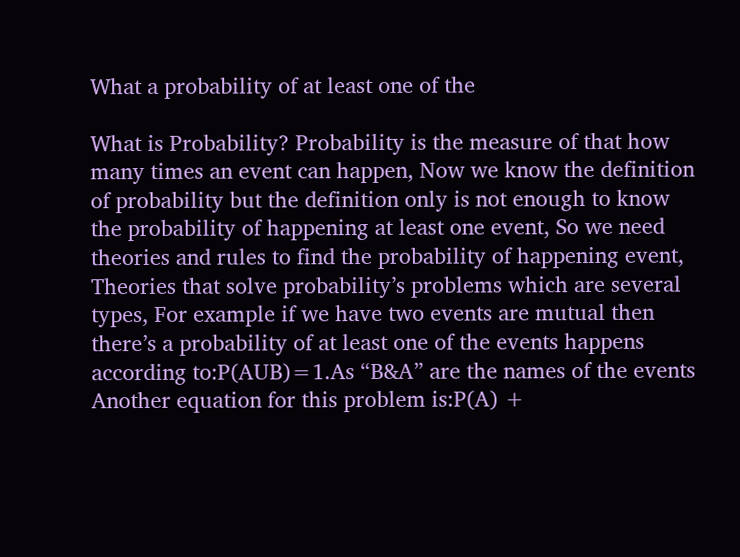What a probability of at least one of the

What is Probability? Probability is the measure of that how many times an event can happen, Now we know the definition of probability but the definition only is not enough to know the probability of happening at least one event, So we need theories and rules to find the probability of happening event, Theories that solve probability’s problems which are several types, For example if we have two events are mutual then there’s a probability of at least one of the events happens according to:P(AUB)=1.As “B&A” are the names of the events Another equation for this problem is:P(A) +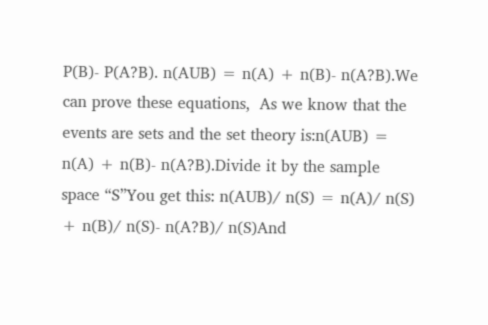P(B)- P(A?B). n(AUB) = n(A) + n(B)- n(A?B).We can prove these equations,  As we know that the events are sets and the set theory is:n(AUB) = n(A) + n(B)- n(A?B).Divide it by the sample space “S”You get this: n(AUB)/ n(S) = n(A)/ n(S) + n(B)/ n(S)- n(A?B)/ n(S)And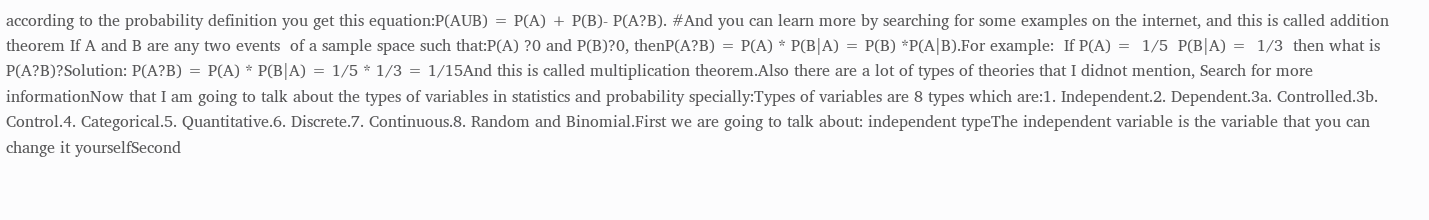according to the probability definition you get this equation:P(AUB) = P(A) + P(B)- P(A?B). #And you can learn more by searching for some examples on the internet, and this is called addition theorem If A and B are any two events  of a sample space such that:P(A) ?0 and P(B)?0, thenP(A?B) = P(A) * P(B|A) = P(B) *P(A|B).For example:  If P(A) =  1/5  P(B|A) =  1/3  then what is P(A?B)?Solution: P(A?B) = P(A) * P(B|A) = 1/5 * 1/3 = 1/15And this is called multiplication theorem.Also there are a lot of types of theories that I didnot mention, Search for more informationNow that I am going to talk about the types of variables in statistics and probability specially:Types of variables are 8 types which are:1. Independent.2. Dependent.3a. Controlled.3b. Control.4. Categorical.5. Quantitative.6. Discrete.7. Continuous.8. Random and Binomial.First we are going to talk about: independent typeThe independent variable is the variable that you can change it yourselfSecond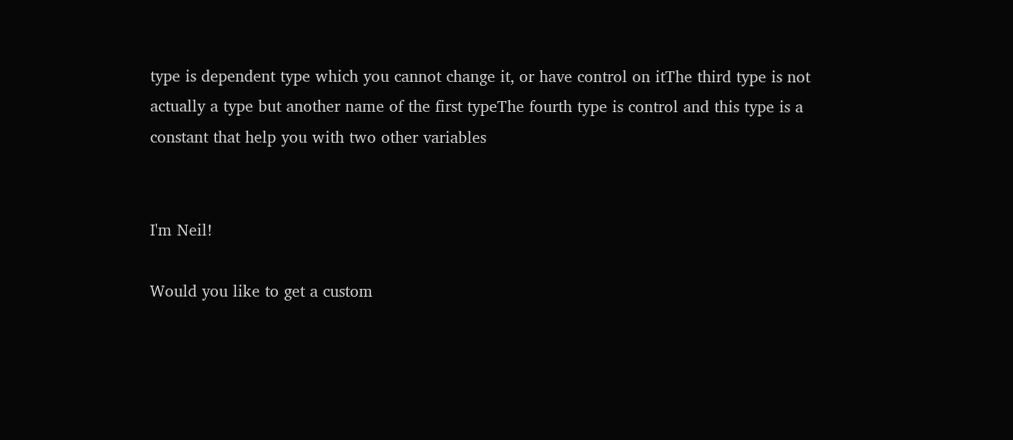type is dependent type which you cannot change it, or have control on itThe third type is not actually a type but another name of the first typeThe fourth type is control and this type is a constant that help you with two other variables


I'm Neil!

Would you like to get a custom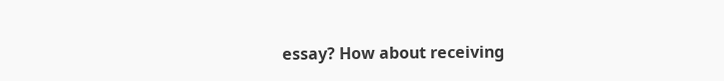essay? How about receiving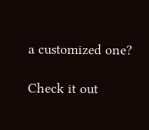a customized one?

Check it out